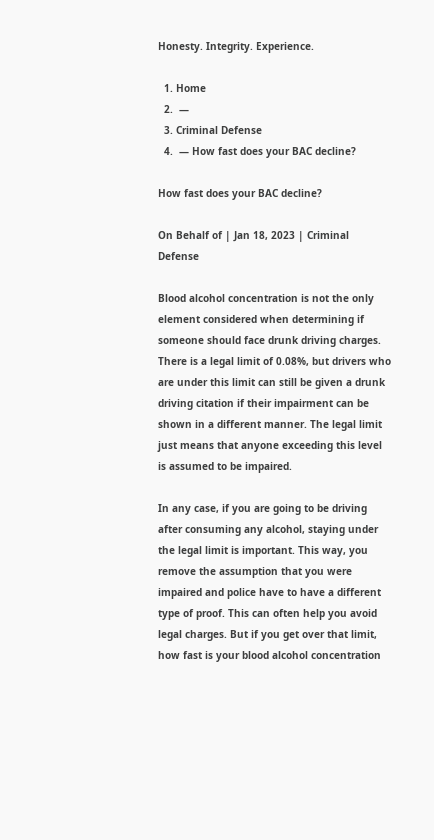Honesty. Integrity. Experience.

  1. Home
  2.  —
  3. Criminal Defense
  4.  — How fast does your BAC decline?

How fast does your BAC decline?

On Behalf of | Jan 18, 2023 | Criminal Defense

Blood alcohol concentration is not the only element considered when determining if someone should face drunk driving charges. There is a legal limit of 0.08%, but drivers who are under this limit can still be given a drunk driving citation if their impairment can be shown in a different manner. The legal limit just means that anyone exceeding this level is assumed to be impaired.

In any case, if you are going to be driving after consuming any alcohol, staying under the legal limit is important. This way, you remove the assumption that you were impaired and police have to have a different type of proof. This can often help you avoid legal charges. But if you get over that limit, how fast is your blood alcohol concentration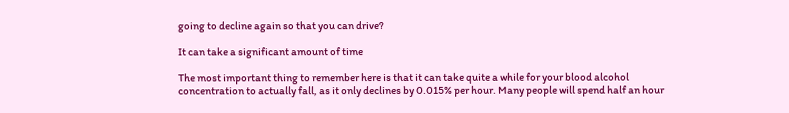going to decline again so that you can drive?

It can take a significant amount of time

The most important thing to remember here is that it can take quite a while for your blood alcohol concentration to actually fall, as it only declines by 0.015% per hour. Many people will spend half an hour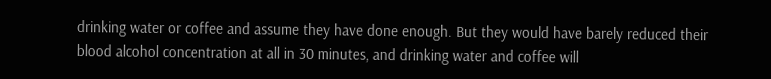drinking water or coffee and assume they have done enough. But they would have barely reduced their blood alcohol concentration at all in 30 minutes, and drinking water and coffee will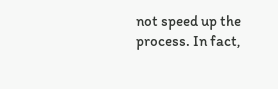not speed up the process. In fact,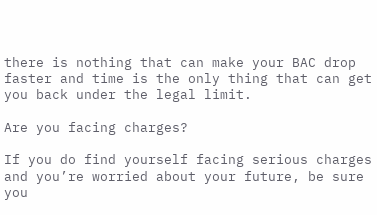there is nothing that can make your BAC drop faster and time is the only thing that can get you back under the legal limit.

Are you facing charges?

If you do find yourself facing serious charges and you’re worried about your future, be sure you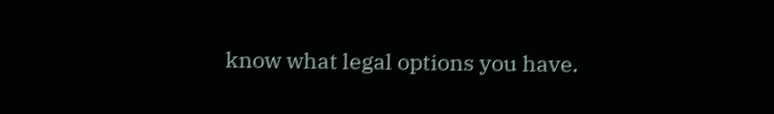know what legal options you have.